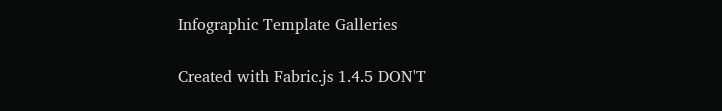Infographic Template Galleries

Created with Fabric.js 1.4.5 DON'T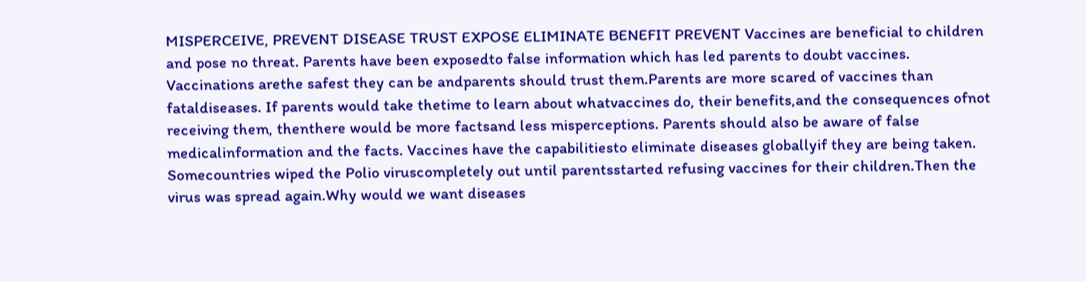MISPERCEIVE, PREVENT DISEASE TRUST EXPOSE ELIMINATE BENEFIT PREVENT Vaccines are beneficial to children and pose no threat. Parents have been exposedto false information which has led parents to doubt vaccines. Vaccinations arethe safest they can be andparents should trust them.Parents are more scared of vaccines than fataldiseases. If parents would take thetime to learn about whatvaccines do, their benefits,and the consequences ofnot receiving them, thenthere would be more factsand less misperceptions. Parents should also be aware of false medicalinformation and the facts. Vaccines have the capabilitiesto eliminate diseases globallyif they are being taken. Somecountries wiped the Polio viruscompletely out until parentsstarted refusing vaccines for their children.Then the virus was spread again.Why would we want diseases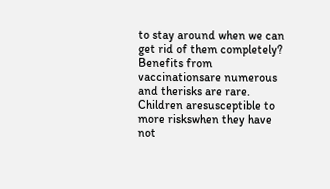to stay around when we can get rid of them completely? Benefits from vaccinationsare numerous and therisks are rare. Children aresusceptible to more riskswhen they have not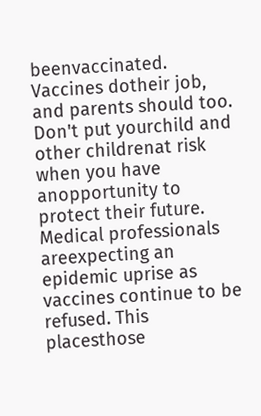beenvaccinated. Vaccines dotheir job, and parents should too. Don't put yourchild and other childrenat risk when you have anopportunity to protect their future. Medical professionals areexpecting an epidemic uprise as vaccines continue to be refused. This placesthose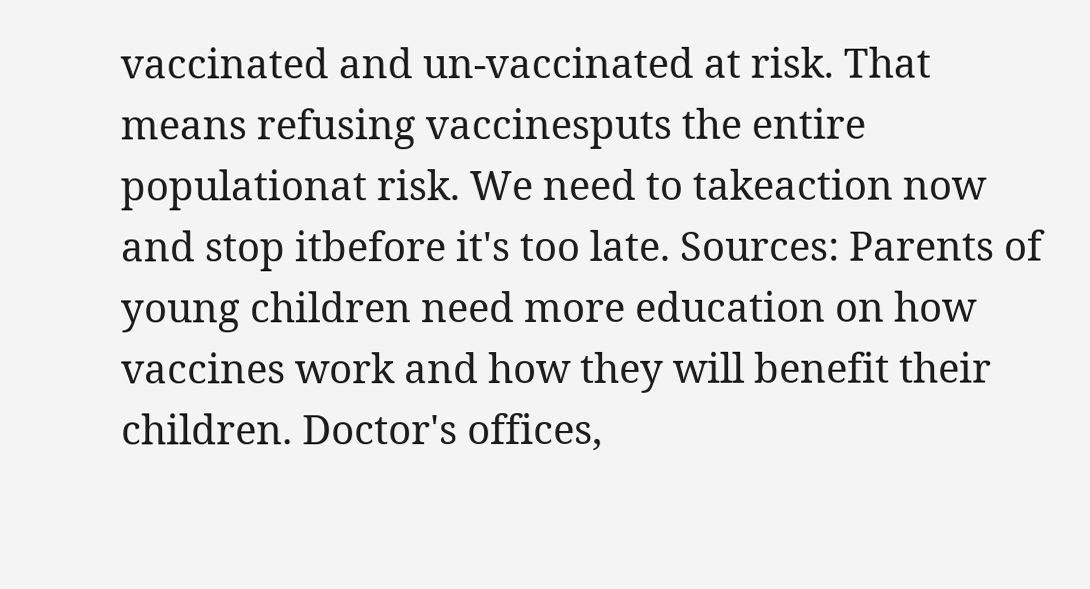vaccinated and un-vaccinated at risk. That means refusing vaccinesputs the entire populationat risk. We need to takeaction now and stop itbefore it's too late. Sources: Parents of young children need more education on how vaccines work and how they will benefit their children. Doctor's offices,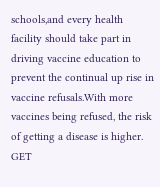schools,and every health facility should take part in driving vaccine education to prevent the continual up rise in vaccine refusals.With more vaccines being refused, the risk of getting a disease is higher. GET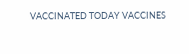VACCINATED TODAY VACCINES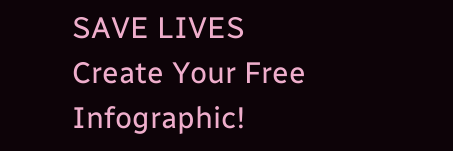SAVE LIVES
Create Your Free Infographic!